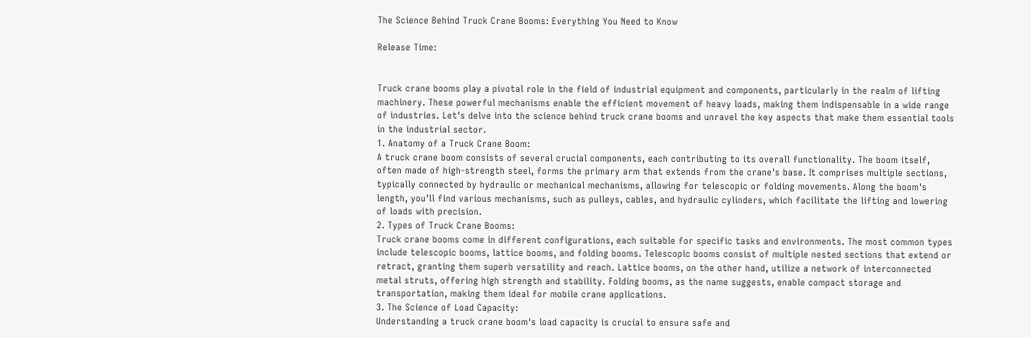The Science Behind Truck Crane Booms: Everything You Need to Know

Release Time:


Truck crane booms play a pivotal role in the field of industrial equipment and components, particularly in the realm of lifting machinery. These powerful mechanisms enable the efficient movement of heavy loads, making them indispensable in a wide range of industries. Let's delve into the science behind truck crane booms and unravel the key aspects that make them essential tools in the industrial sector.
1. Anatomy of a Truck Crane Boom:
A truck crane boom consists of several crucial components, each contributing to its overall functionality. The boom itself, often made of high-strength steel, forms the primary arm that extends from the crane's base. It comprises multiple sections, typically connected by hydraulic or mechanical mechanisms, allowing for telescopic or folding movements. Along the boom's length, you'll find various mechanisms, such as pulleys, cables, and hydraulic cylinders, which facilitate the lifting and lowering of loads with precision.
2. Types of Truck Crane Booms:
Truck crane booms come in different configurations, each suitable for specific tasks and environments. The most common types include telescopic booms, lattice booms, and folding booms. Telescopic booms consist of multiple nested sections that extend or retract, granting them superb versatility and reach. Lattice booms, on the other hand, utilize a network of interconnected metal struts, offering high strength and stability. Folding booms, as the name suggests, enable compact storage and transportation, making them ideal for mobile crane applications.
3. The Science of Load Capacity:
Understanding a truck crane boom's load capacity is crucial to ensure safe and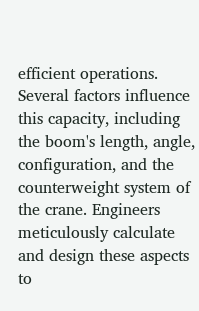efficient operations. Several factors influence this capacity, including the boom's length, angle, configuration, and the counterweight system of the crane. Engineers meticulously calculate and design these aspects to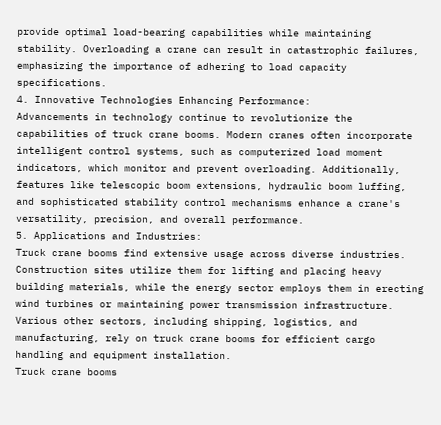provide optimal load-bearing capabilities while maintaining stability. Overloading a crane can result in catastrophic failures, emphasizing the importance of adhering to load capacity specifications.
4. Innovative Technologies Enhancing Performance:
Advancements in technology continue to revolutionize the capabilities of truck crane booms. Modern cranes often incorporate intelligent control systems, such as computerized load moment indicators, which monitor and prevent overloading. Additionally, features like telescopic boom extensions, hydraulic boom luffing, and sophisticated stability control mechanisms enhance a crane's versatility, precision, and overall performance.
5. Applications and Industries:
Truck crane booms find extensive usage across diverse industries. Construction sites utilize them for lifting and placing heavy building materials, while the energy sector employs them in erecting wind turbines or maintaining power transmission infrastructure. Various other sectors, including shipping, logistics, and manufacturing, rely on truck crane booms for efficient cargo handling and equipment installation.
Truck crane booms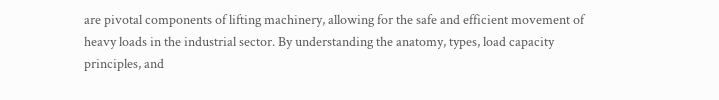are pivotal components of lifting machinery, allowing for the safe and efficient movement of heavy loads in the industrial sector. By understanding the anatomy, types, load capacity principles, and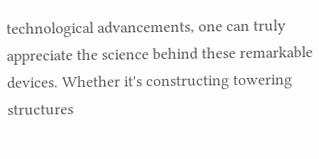technological advancements, one can truly appreciate the science behind these remarkable devices. Whether it's constructing towering structures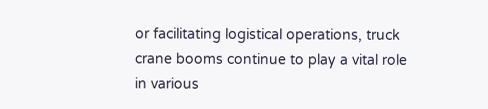or facilitating logistical operations, truck crane booms continue to play a vital role in various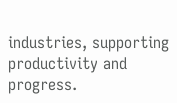industries, supporting productivity and progress.